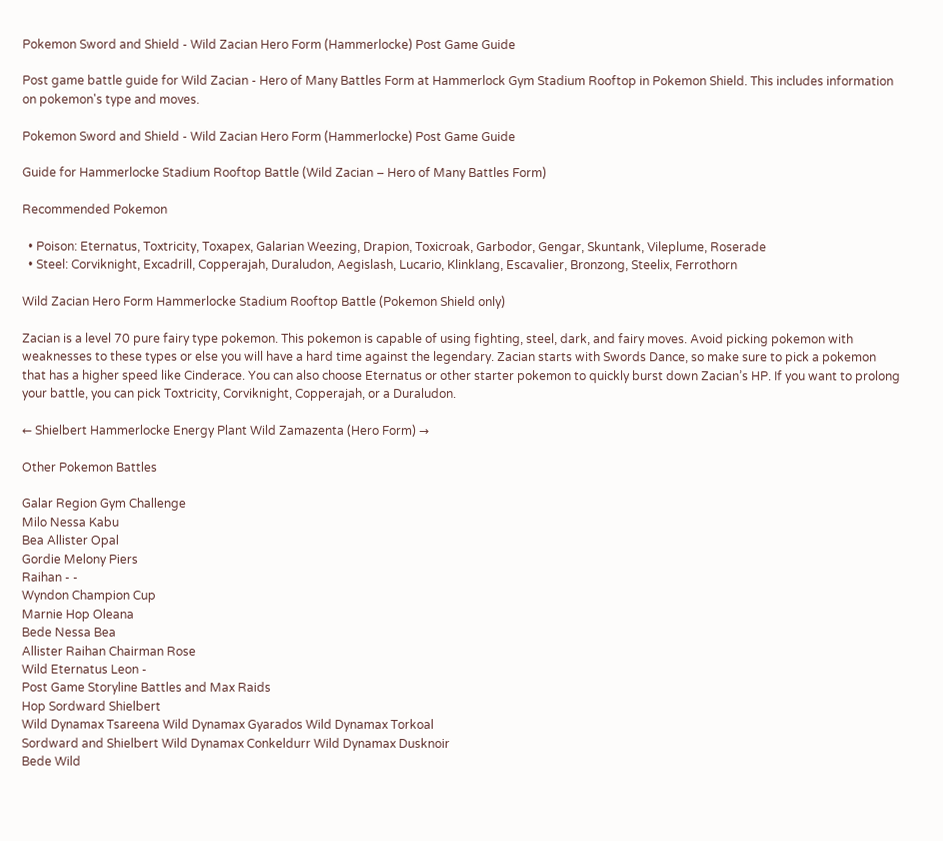Pokemon Sword and Shield - Wild Zacian Hero Form (Hammerlocke) Post Game Guide

Post game battle guide for Wild Zacian - Hero of Many Battles Form at Hammerlock Gym Stadium Rooftop in Pokemon Shield. This includes information on pokemon's type and moves.

Pokemon Sword and Shield - Wild Zacian Hero Form (Hammerlocke) Post Game Guide

Guide for Hammerlocke Stadium Rooftop Battle (Wild Zacian – Hero of Many Battles Form)

Recommended Pokemon

  • Poison: Eternatus, Toxtricity, Toxapex, Galarian Weezing, Drapion, Toxicroak, Garbodor, Gengar, Skuntank, Vileplume, Roserade
  • Steel: Corviknight, Excadrill, Copperajah, Duraludon, Aegislash, Lucario, Klinklang, Escavalier, Bronzong, Steelix, Ferrothorn

Wild Zacian Hero Form Hammerlocke Stadium Rooftop Battle (Pokemon Shield only)

Zacian is a level 70 pure fairy type pokemon. This pokemon is capable of using fighting, steel, dark, and fairy moves. Avoid picking pokemon with weaknesses to these types or else you will have a hard time against the legendary. Zacian starts with Swords Dance, so make sure to pick a pokemon that has a higher speed like Cinderace. You can also choose Eternatus or other starter pokemon to quickly burst down Zacian’s HP. If you want to prolong your battle, you can pick Toxtricity, Corviknight, Copperajah, or a Duraludon.

← Shielbert Hammerlocke Energy Plant Wild Zamazenta (Hero Form) →

Other Pokemon Battles

Galar Region Gym Challenge
Milo Nessa Kabu
Bea Allister Opal
Gordie Melony Piers
Raihan - -
Wyndon Champion Cup
Marnie Hop Oleana
Bede Nessa Bea
Allister Raihan Chairman Rose
Wild Eternatus Leon -
Post Game Storyline Battles and Max Raids
Hop Sordward Shielbert
Wild Dynamax Tsareena Wild Dynamax Gyarados Wild Dynamax Torkoal
Sordward and Shielbert Wild Dynamax Conkeldurr Wild Dynamax Dusknoir
Bede Wild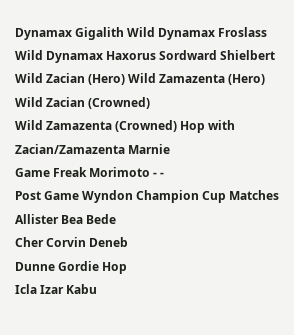Dynamax Gigalith Wild Dynamax Froslass
Wild Dynamax Haxorus Sordward Shielbert
Wild Zacian (Hero) Wild Zamazenta (Hero) Wild Zacian (Crowned)
Wild Zamazenta (Crowned) Hop with Zacian/Zamazenta Marnie
Game Freak Morimoto - -
Post Game Wyndon Champion Cup Matches
Allister Bea Bede
Cher Corvin Deneb
Dunne Gordie Hop
Icla Izar Kabu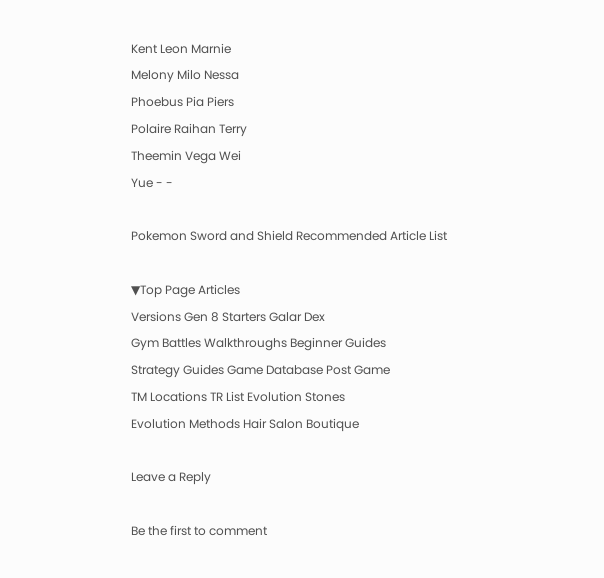Kent Leon Marnie
Melony Milo Nessa
Phoebus Pia Piers
Polaire Raihan Terry
Theemin Vega Wei
Yue - -

Pokemon Sword and Shield Recommended Article List

▼Top Page Articles
Versions Gen 8 Starters Galar Dex
Gym Battles Walkthroughs Beginner Guides
Strategy Guides Game Database Post Game
TM Locations TR List Evolution Stones
Evolution Methods Hair Salon Boutique

Leave a Reply

Be the first to comment